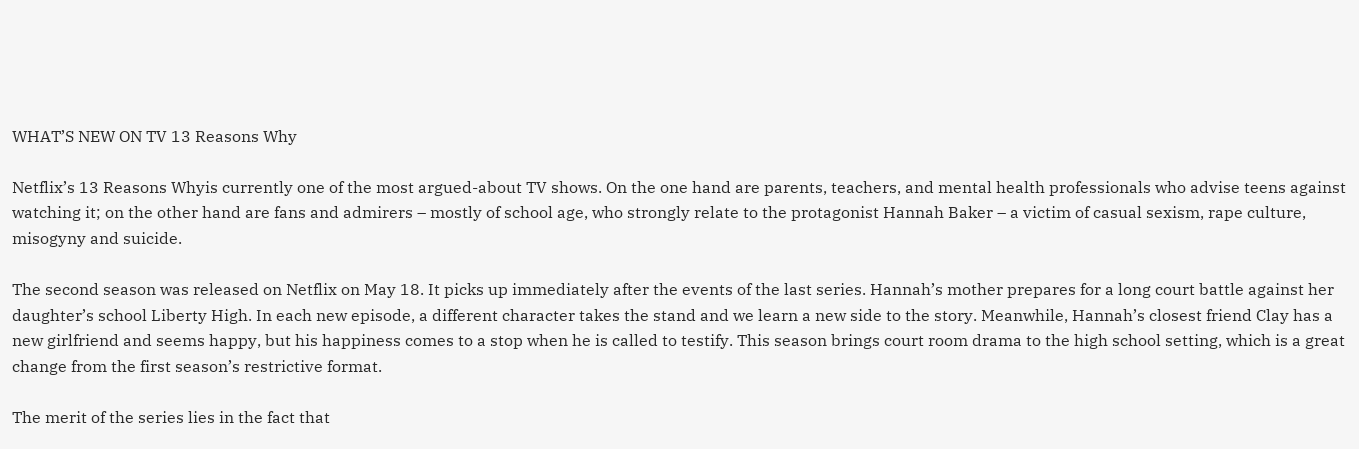WHAT’S NEW ON TV 13 Reasons Why

Netflix’s 13 Reasons Whyis currently one of the most argued-about TV shows. On the one hand are parents, teachers, and mental health professionals who advise teens against watching it; on the other hand are fans and admirers – mostly of school age, who strongly relate to the protagonist Hannah Baker – a victim of casual sexism, rape culture, misogyny and suicide.

The second season was released on Netflix on May 18. It picks up immediately after the events of the last series. Hannah’s mother prepares for a long court battle against her daughter’s school Liberty High. In each new episode, a different character takes the stand and we learn a new side to the story. Meanwhile, Hannah’s closest friend Clay has a new girlfriend and seems happy, but his happiness comes to a stop when he is called to testify. This season brings court room drama to the high school setting, which is a great change from the first season’s restrictive format.

The merit of the series lies in the fact that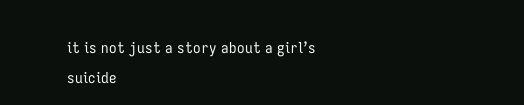it is not just a story about a girl’s suicide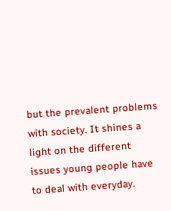but the prevalent problems with society. It shines a light on the different issues young people have to deal with everyday.